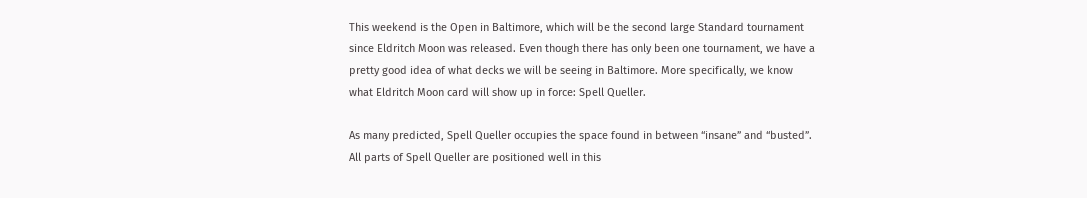This weekend is the Open in Baltimore, which will be the second large Standard tournament since Eldritch Moon was released. Even though there has only been one tournament, we have a pretty good idea of what decks we will be seeing in Baltimore. More specifically, we know what Eldritch Moon card will show up in force: Spell Queller.

As many predicted, Spell Queller occupies the space found in between “insane” and “busted”. All parts of Spell Queller are positioned well in this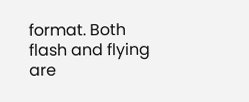format. Both flash and flying are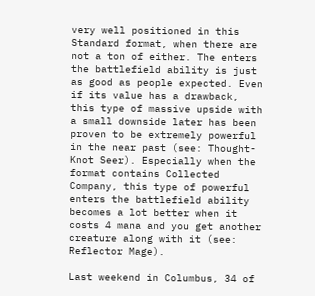very well positioned in this Standard format, when there are not a ton of either. The enters the battlefield ability is just as good as people expected. Even if its value has a drawback, this type of massive upside with a small downside later has been proven to be extremely powerful in the near past (see: Thought-Knot Seer). Especially when the format contains Collected Company, this type of powerful enters the battlefield ability becomes a lot better when it costs 4 mana and you get another creature along with it (see: Reflector Mage).

Last weekend in Columbus, 34 of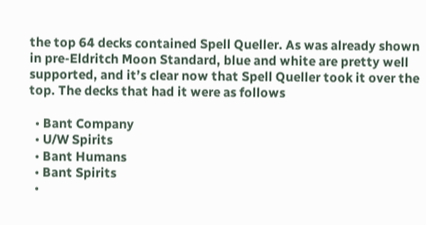the top 64 decks contained Spell Queller. As was already shown in pre-Eldritch Moon Standard, blue and white are pretty well supported, and it’s clear now that Spell Queller took it over the top. The decks that had it were as follows

  • Bant Company
  • U/W Spirits
  • Bant Humans
  • Bant Spirits
  •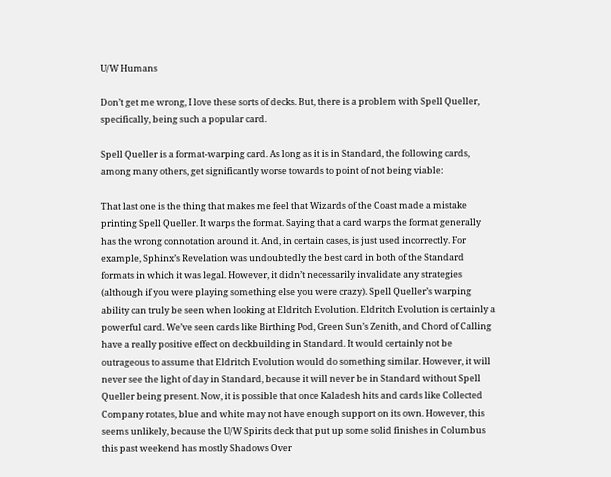U/W Humans

Don’t get me wrong, I love these sorts of decks. But, there is a problem with Spell Queller, specifically, being such a popular card.

Spell Queller is a format-warping card. As long as it is in Standard, the following cards, among many others, get significantly worse towards to point of not being viable:

That last one is the thing that makes me feel that Wizards of the Coast made a mistake printing Spell Queller. It warps the format. Saying that a card warps the format generally has the wrong connotation around it. And, in certain cases, is just used incorrectly. For example, Sphinx’s Revelation was undoubtedly the best card in both of the Standard formats in which it was legal. However, it didn’t necessarily invalidate any strategies (although if you were playing something else you were crazy). Spell Queller’s warping ability can truly be seen when looking at Eldritch Evolution. Eldritch Evolution is certainly a powerful card. We’ve seen cards like Birthing Pod, Green Sun’s Zenith, and Chord of Calling have a really positive effect on deckbuilding in Standard. It would certainly not be outrageous to assume that Eldritch Evolution would do something similar. However, it will never see the light of day in Standard, because it will never be in Standard without Spell Queller being present. Now, it is possible that once Kaladesh hits and cards like Collected Company rotates, blue and white may not have enough support on its own. However, this seems unlikely, because the U/W Spirits deck that put up some solid finishes in Columbus this past weekend has mostly Shadows Over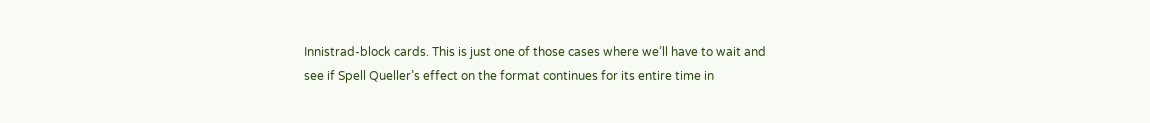Innistrad-block cards. This is just one of those cases where we’ll have to wait and see if Spell Queller’s effect on the format continues for its entire time in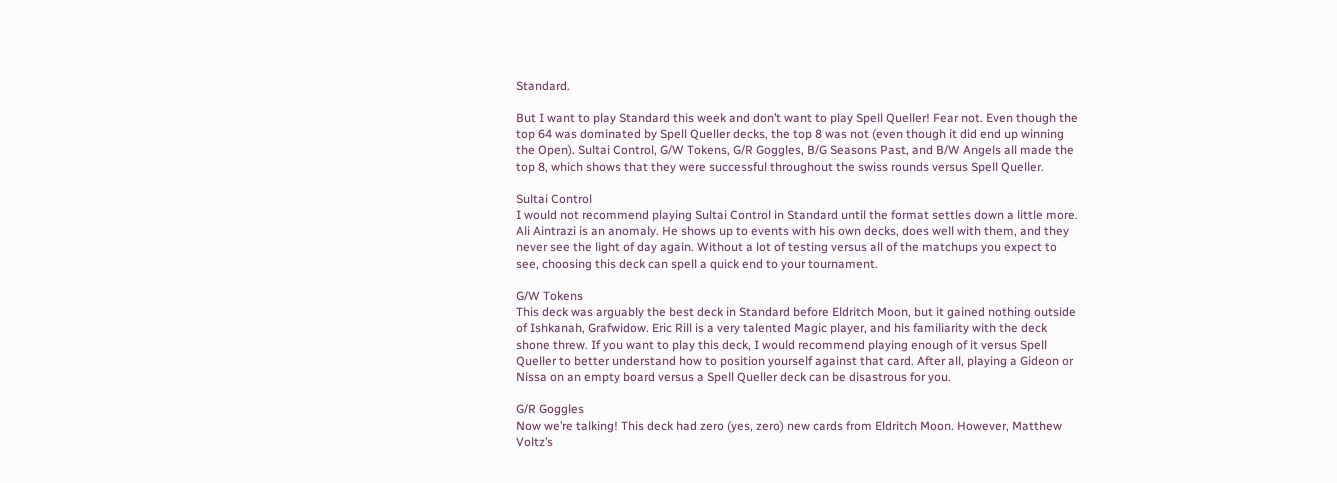Standard.

But I want to play Standard this week and don’t want to play Spell Queller! Fear not. Even though the top 64 was dominated by Spell Queller decks, the top 8 was not (even though it did end up winning the Open). Sultai Control, G/W Tokens, G/R Goggles, B/G Seasons Past, and B/W Angels all made the top 8, which shows that they were successful throughout the swiss rounds versus Spell Queller.

Sultai Control
I would not recommend playing Sultai Control in Standard until the format settles down a little more. Ali Aintrazi is an anomaly. He shows up to events with his own decks, does well with them, and they never see the light of day again. Without a lot of testing versus all of the matchups you expect to see, choosing this deck can spell a quick end to your tournament.

G/W Tokens
This deck was arguably the best deck in Standard before Eldritch Moon, but it gained nothing outside of Ishkanah, Grafwidow. Eric Rill is a very talented Magic player, and his familiarity with the deck shone threw. If you want to play this deck, I would recommend playing enough of it versus Spell Queller to better understand how to position yourself against that card. After all, playing a Gideon or Nissa on an empty board versus a Spell Queller deck can be disastrous for you.

G/R Goggles
Now we’re talking! This deck had zero (yes, zero) new cards from Eldritch Moon. However, Matthew Voltz’s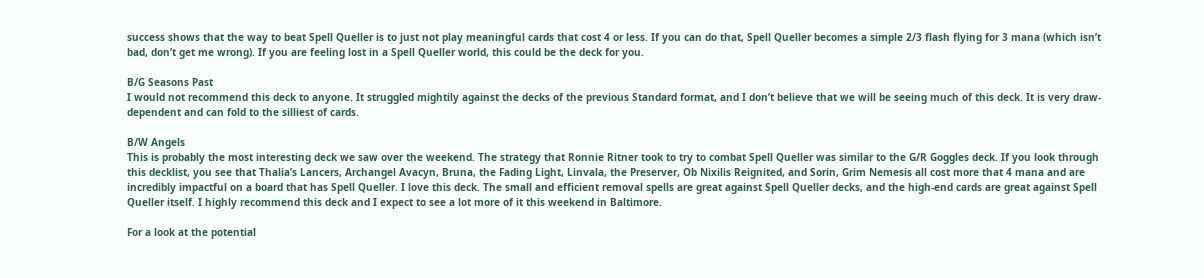success shows that the way to beat Spell Queller is to just not play meaningful cards that cost 4 or less. If you can do that, Spell Queller becomes a simple 2/3 flash flying for 3 mana (which isn’t bad, don’t get me wrong). If you are feeling lost in a Spell Queller world, this could be the deck for you.

B/G Seasons Past
I would not recommend this deck to anyone. It struggled mightily against the decks of the previous Standard format, and I don’t believe that we will be seeing much of this deck. It is very draw-dependent and can fold to the silliest of cards.

B/W Angels
This is probably the most interesting deck we saw over the weekend. The strategy that Ronnie Ritner took to try to combat Spell Queller was similar to the G/R Goggles deck. If you look through this decklist, you see that Thalia’s Lancers, Archangel Avacyn, Bruna, the Fading Light, Linvala, the Preserver, Ob Nixilis Reignited, and Sorin, Grim Nemesis all cost more that 4 mana and are incredibly impactful on a board that has Spell Queller. I love this deck. The small and efficient removal spells are great against Spell Queller decks, and the high-end cards are great against Spell Queller itself. I highly recommend this deck and I expect to see a lot more of it this weekend in Baltimore.

For a look at the potential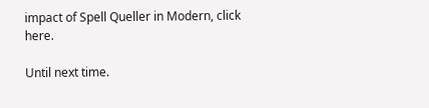impact of Spell Queller in Modern, click here.

Until next time.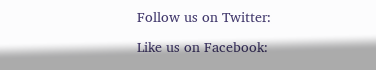Follow us on Twitter:

Like us on Facebook: